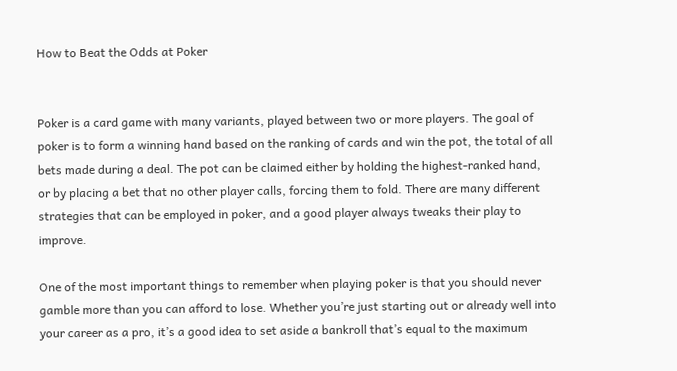How to Beat the Odds at Poker


Poker is a card game with many variants, played between two or more players. The goal of poker is to form a winning hand based on the ranking of cards and win the pot, the total of all bets made during a deal. The pot can be claimed either by holding the highest-ranked hand, or by placing a bet that no other player calls, forcing them to fold. There are many different strategies that can be employed in poker, and a good player always tweaks their play to improve.

One of the most important things to remember when playing poker is that you should never gamble more than you can afford to lose. Whether you’re just starting out or already well into your career as a pro, it’s a good idea to set aside a bankroll that’s equal to the maximum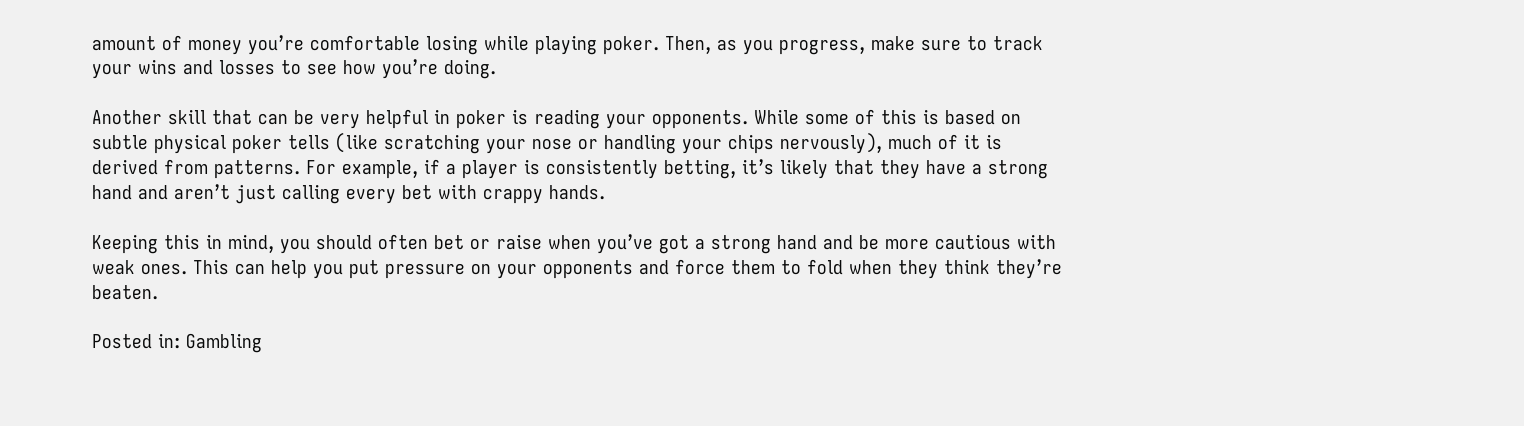amount of money you’re comfortable losing while playing poker. Then, as you progress, make sure to track your wins and losses to see how you’re doing.

Another skill that can be very helpful in poker is reading your opponents. While some of this is based on subtle physical poker tells (like scratching your nose or handling your chips nervously), much of it is derived from patterns. For example, if a player is consistently betting, it’s likely that they have a strong hand and aren’t just calling every bet with crappy hands.

Keeping this in mind, you should often bet or raise when you’ve got a strong hand and be more cautious with weak ones. This can help you put pressure on your opponents and force them to fold when they think they’re beaten.

Posted in: Gambling